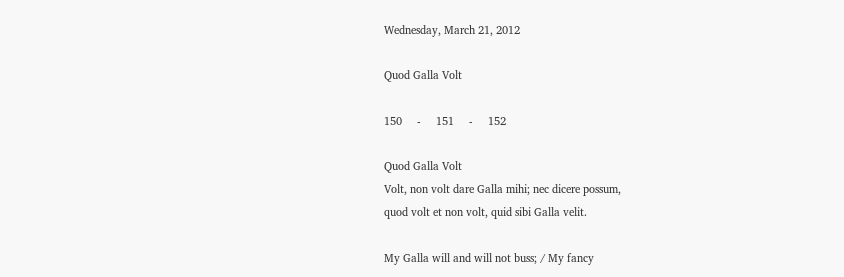Wednesday, March 21, 2012

Quod Galla Volt

150     -     151     -     152

Quod Galla Volt
Volt, non volt dare Galla mihi; nec dicere possum,
quod volt et non volt, quid sibi Galla velit.

My Galla will and will not buss; / My fancy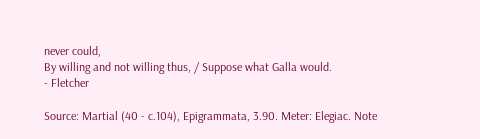never could,
By willing and not willing thus, / Suppose what Galla would.
- Fletcher

Source: Martial (40 - c.104), Epigrammata, 3.90. Meter: Elegiac. Note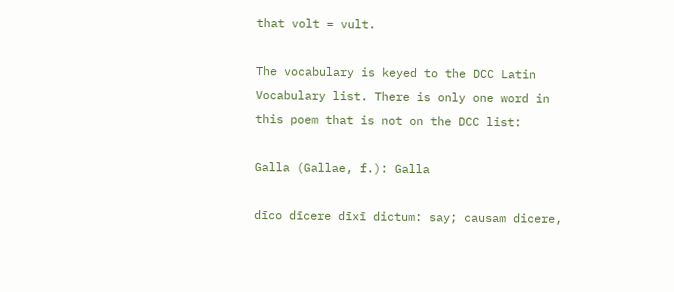that volt = vult.

The vocabulary is keyed to the DCC Latin Vocabulary list. There is only one word in this poem that is not on the DCC list:

Galla (Gallae, f.): Galla

dīco dīcere dīxī dictum: say; causam dicere,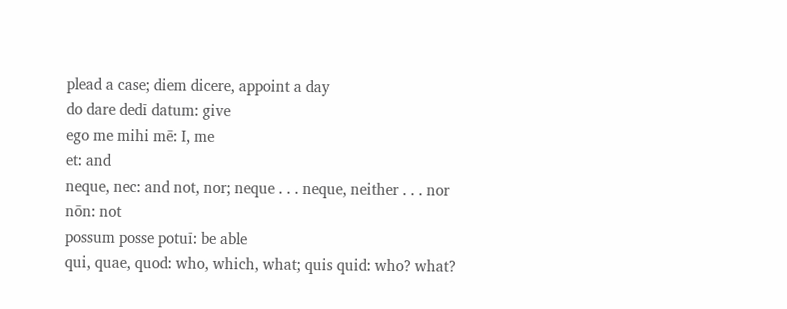plead a case; diem dicere, appoint a day
do dare dedī datum: give
ego me mihi mē: I, me
et: and
neque, nec: and not, nor; neque . . . neque, neither . . . nor
nōn: not
possum posse potuī: be able
qui, quae, quod: who, which, what; quis quid: who? what?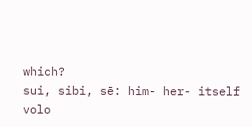which?
sui, sibi, sē: him- her- itself
volo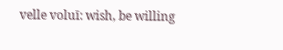velle voluī: wish, be willing